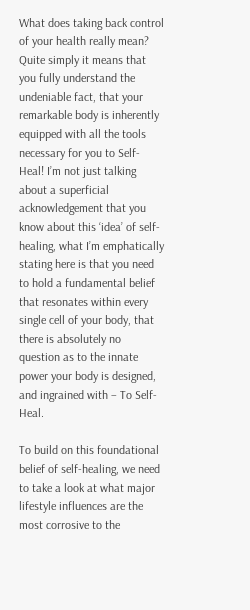What does taking back control of your health really mean? Quite simply it means that you fully understand the undeniable fact, that your remarkable body is inherently equipped with all the tools necessary for you to Self-Heal! I’m not just talking about a superficial acknowledgement that you know about this ‘idea’ of self-healing, what I’m emphatically stating here is that you need to hold a fundamental belief that resonates within every single cell of your body, that there is absolutely no question as to the innate power your body is designed, and ingrained with – To Self-Heal.

To build on this foundational belief of self-healing, we need to take a look at what major lifestyle influences are the most corrosive to the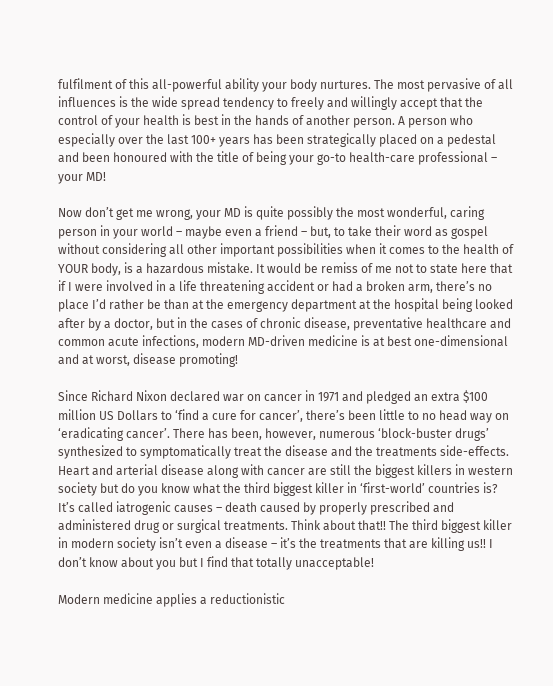fulfilment of this all-powerful ability your body nurtures. The most pervasive of all influences is the wide spread tendency to freely and willingly accept that the control of your health is best in the hands of another person. A person who especially over the last 100+ years has been strategically placed on a pedestal and been honoured with the title of being your go-to health-care professional – your MD!

Now don’t get me wrong, your MD is quite possibly the most wonderful, caring person in your world – maybe even a friend – but, to take their word as gospel without considering all other important possibilities when it comes to the health of YOUR body, is a hazardous mistake. It would be remiss of me not to state here that if I were involved in a life threatening accident or had a broken arm, there’s no place I’d rather be than at the emergency department at the hospital being looked after by a doctor, but in the cases of chronic disease, preventative healthcare and common acute infections, modern MD-driven medicine is at best one-dimensional and at worst, disease promoting!

Since Richard Nixon declared war on cancer in 1971 and pledged an extra $100 million US Dollars to ‘find a cure for cancer’, there’s been little to no head way on ‘eradicating cancer’. There has been, however, numerous ‘block-buster drugs’ synthesized to symptomatically treat the disease and the treatments side-effects. Heart and arterial disease along with cancer are still the biggest killers in western society but do you know what the third biggest killer in ‘first-world’ countries is? It’s called iatrogenic causes – death caused by properly prescribed and administered drug or surgical treatments. Think about that!! The third biggest killer in modern society isn’t even a disease – it’s the treatments that are killing us!! I don’t know about you but I find that totally unacceptable!

Modern medicine applies a reductionistic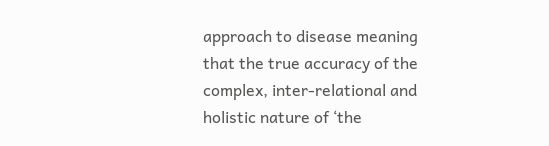approach to disease meaning that the true accuracy of the complex, inter-relational and holistic nature of ‘the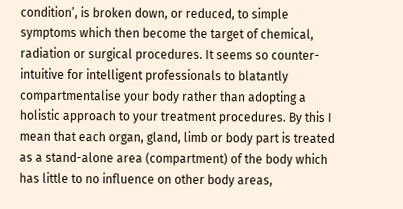condition’, is broken down, or reduced, to simple symptoms which then become the target of chemical, radiation or surgical procedures. It seems so counter-intuitive for intelligent professionals to blatantly compartmentalise your body rather than adopting a holistic approach to your treatment procedures. By this I mean that each organ, gland, limb or body part is treated as a stand-alone area (compartment) of the body which has little to no influence on other body areas,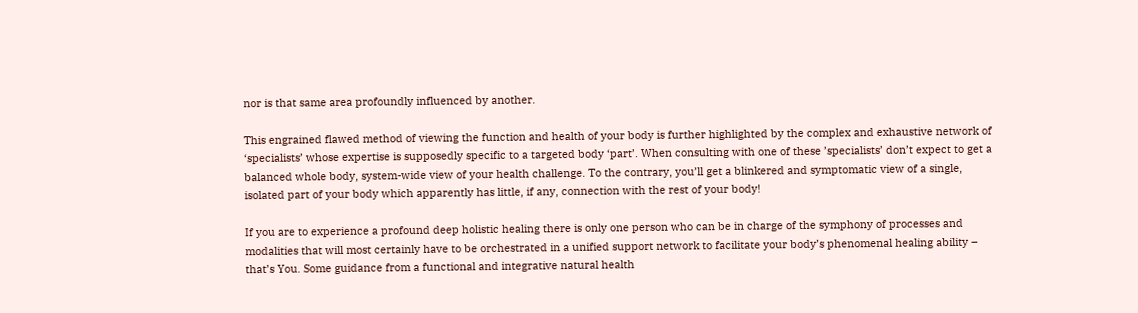nor is that same area profoundly influenced by another.

This engrained flawed method of viewing the function and health of your body is further highlighted by the complex and exhaustive network of ‘specialists’ whose expertise is supposedly specific to a targeted body ‘part’. When consulting with one of these ’specialists’ don’t expect to get a balanced whole body, system-wide view of your health challenge. To the contrary, you’ll get a blinkered and symptomatic view of a single, isolated part of your body which apparently has little, if any, connection with the rest of your body!

If you are to experience a profound deep holistic healing there is only one person who can be in charge of the symphony of processes and modalities that will most certainly have to be orchestrated in a unified support network to facilitate your body’s phenomenal healing ability – that’s You. Some guidance from a functional and integrative natural health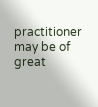practitioner may be of great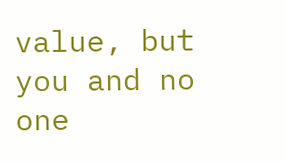value, but you and no one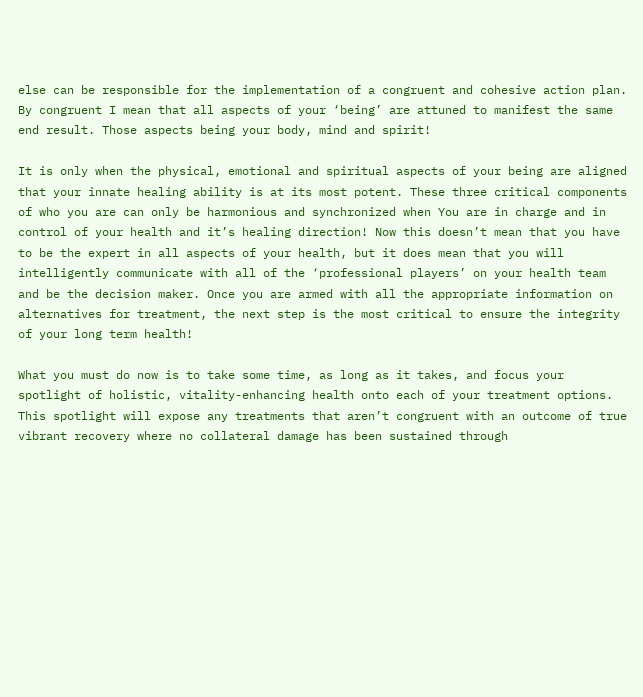else can be responsible for the implementation of a congruent and cohesive action plan. By congruent I mean that all aspects of your ‘being’ are attuned to manifest the same end result. Those aspects being your body, mind and spirit!

It is only when the physical, emotional and spiritual aspects of your being are aligned that your innate healing ability is at its most potent. These three critical components of who you are can only be harmonious and synchronized when You are in charge and in control of your health and it’s healing direction! Now this doesn’t mean that you have to be the expert in all aspects of your health, but it does mean that you will intelligently communicate with all of the ‘professional players’ on your health team and be the decision maker. Once you are armed with all the appropriate information on alternatives for treatment, the next step is the most critical to ensure the integrity of your long term health!

What you must do now is to take some time, as long as it takes, and focus your spotlight of holistic, vitality-enhancing health onto each of your treatment options. This spotlight will expose any treatments that aren’t congruent with an outcome of true vibrant recovery where no collateral damage has been sustained through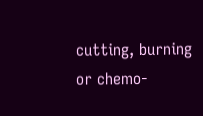cutting, burning or chemo-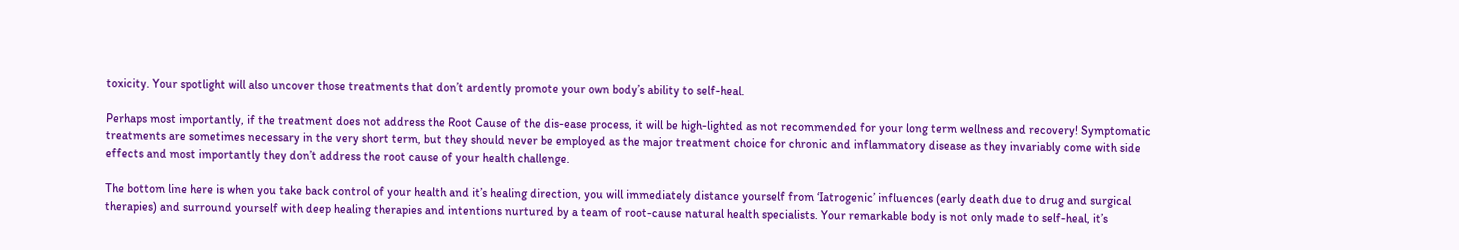toxicity. Your spotlight will also uncover those treatments that don’t ardently promote your own body’s ability to self-heal.

Perhaps most importantly, if the treatment does not address the Root Cause of the dis-ease process, it will be high-lighted as not recommended for your long term wellness and recovery! Symptomatic treatments are sometimes necessary in the very short term, but they should never be employed as the major treatment choice for chronic and inflammatory disease as they invariably come with side effects and most importantly they don’t address the root cause of your health challenge.

The bottom line here is when you take back control of your health and it’s healing direction, you will immediately distance yourself from ‘Iatrogenic’ influences (early death due to drug and surgical therapies) and surround yourself with deep healing therapies and intentions nurtured by a team of root-cause natural health specialists. Your remarkable body is not only made to self-heal, it’s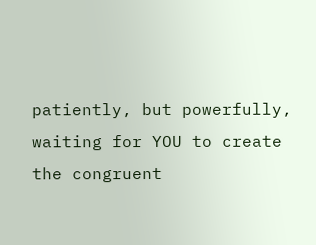patiently, but powerfully, waiting for YOU to create the congruent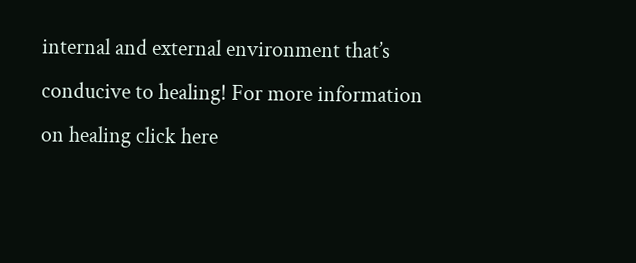internal and external environment that’s conducive to healing! For more information on healing click here